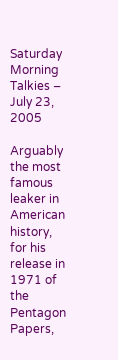Saturday Morning Talkies – July 23, 2005

Arguably the most famous leaker in American history, for his release in 1971 of the Pentagon Papers,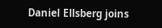Daniel Ellsberg joins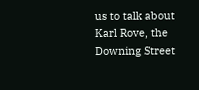us to talk about Karl Rove, the Downing Street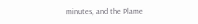minutes, and the Plame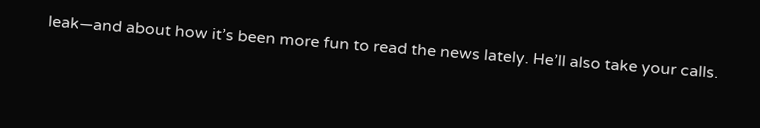leak—and about how it’s been more fun to read the news lately. He’ll also take your calls.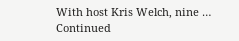With host Kris Welch, nine … Continued